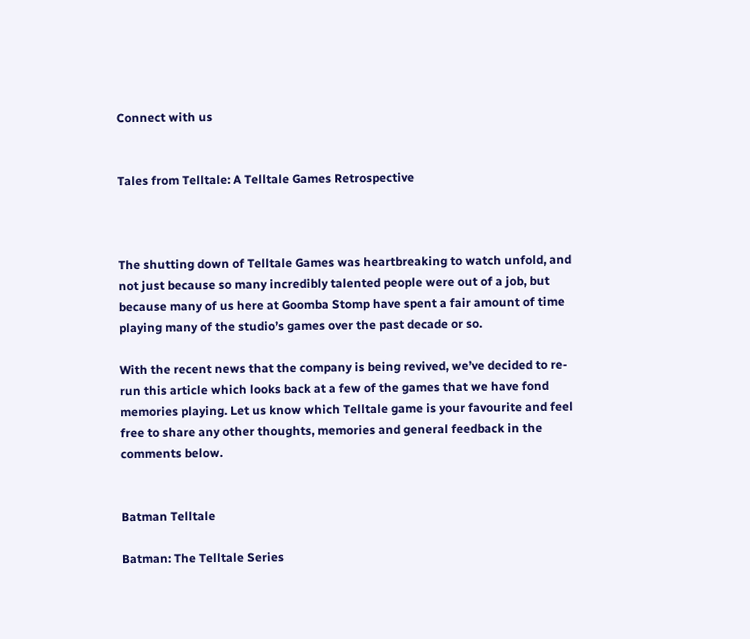Connect with us


Tales from Telltale: A Telltale Games Retrospective



The shutting down of Telltale Games was heartbreaking to watch unfold, and not just because so many incredibly talented people were out of a job, but because many of us here at Goomba Stomp have spent a fair amount of time playing many of the studio’s games over the past decade or so.

With the recent news that the company is being revived, we’ve decided to re-run this article which looks back at a few of the games that we have fond memories playing. Let us know which Telltale game is your favourite and feel free to share any other thoughts, memories and general feedback in the comments below.


Batman Telltale

Batman: The Telltale Series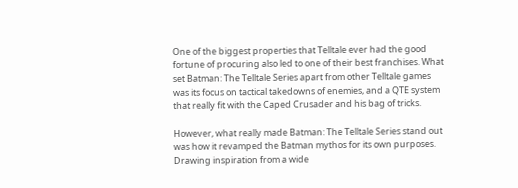One of the biggest properties that Telltale ever had the good fortune of procuring also led to one of their best franchises. What set Batman: The Telltale Series apart from other Telltale games was its focus on tactical takedowns of enemies, and a QTE system that really fit with the Caped Crusader and his bag of tricks.

However, what really made Batman: The Telltale Series stand out was how it revamped the Batman mythos for its own purposes. Drawing inspiration from a wide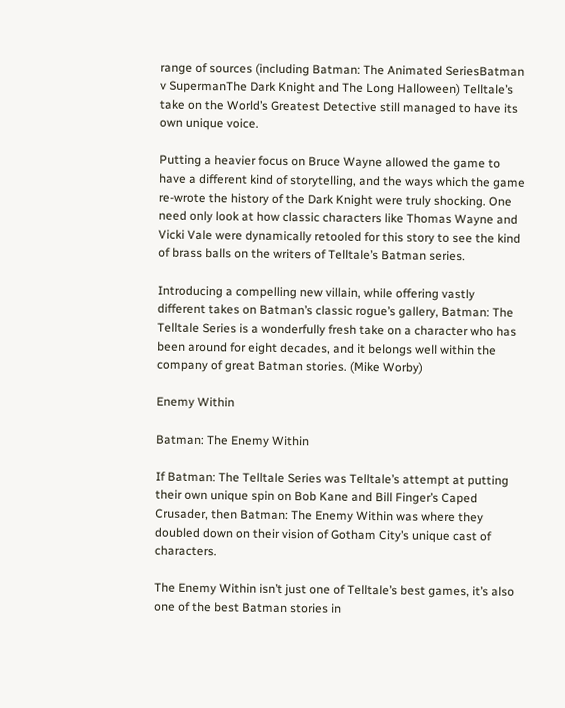range of sources (including Batman: The Animated SeriesBatman v SupermanThe Dark Knight and The Long Halloween) Telltale’s take on the World’s Greatest Detective still managed to have its own unique voice.

Putting a heavier focus on Bruce Wayne allowed the game to have a different kind of storytelling, and the ways which the game re-wrote the history of the Dark Knight were truly shocking. One need only look at how classic characters like Thomas Wayne and Vicki Vale were dynamically retooled for this story to see the kind of brass balls on the writers of Telltale’s Batman series.

Introducing a compelling new villain, while offering vastly different takes on Batman’s classic rogue’s gallery, Batman: The Telltale Series is a wonderfully fresh take on a character who has been around for eight decades, and it belongs well within the company of great Batman stories. (Mike Worby)

Enemy Within

Batman: The Enemy Within

If Batman: The Telltale Series was Telltale’s attempt at putting their own unique spin on Bob Kane and Bill Finger’s Caped Crusader, then Batman: The Enemy Within was where they doubled down on their vision of Gotham City’s unique cast of characters.

The Enemy Within isn’t just one of Telltale’s best games, it’s also one of the best Batman stories in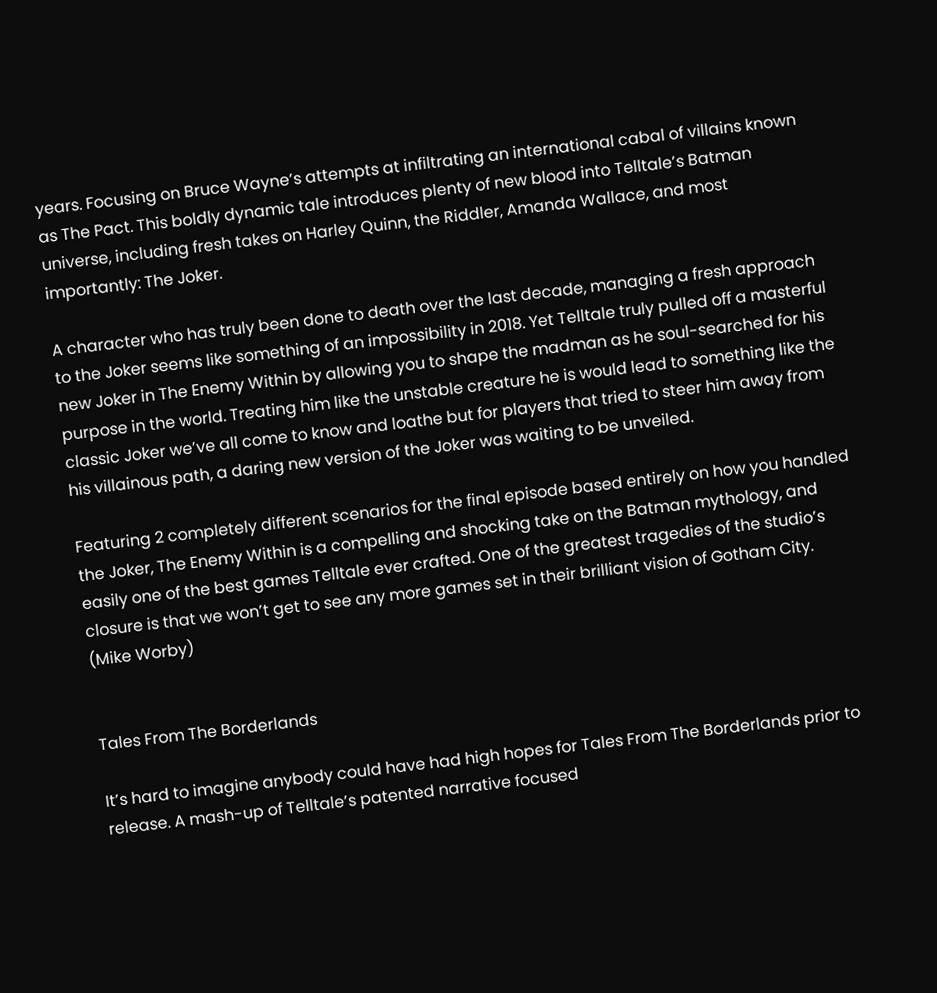years. Focusing on Bruce Wayne’s attempts at infiltrating an international cabal of villains known as The Pact. This boldly dynamic tale introduces plenty of new blood into Telltale’s Batman universe, including fresh takes on Harley Quinn, the Riddler, Amanda Wallace, and most importantly: The Joker.

A character who has truly been done to death over the last decade, managing a fresh approach to the Joker seems like something of an impossibility in 2018. Yet Telltale truly pulled off a masterful new Joker in The Enemy Within by allowing you to shape the madman as he soul-searched for his purpose in the world. Treating him like the unstable creature he is would lead to something like the classic Joker we’ve all come to know and loathe but for players that tried to steer him away from his villainous path, a daring new version of the Joker was waiting to be unveiled.

Featuring 2 completely different scenarios for the final episode based entirely on how you handled the Joker, The Enemy Within is a compelling and shocking take on the Batman mythology, and easily one of the best games Telltale ever crafted. One of the greatest tragedies of the studio’s closure is that we won’t get to see any more games set in their brilliant vision of Gotham City.  (Mike Worby)


Tales From The Borderlands

It’s hard to imagine anybody could have had high hopes for Tales From The Borderlands prior to release. A mash-up of Telltale’s patented narrative focused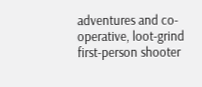adventures and co-operative, loot-grind first-person shooter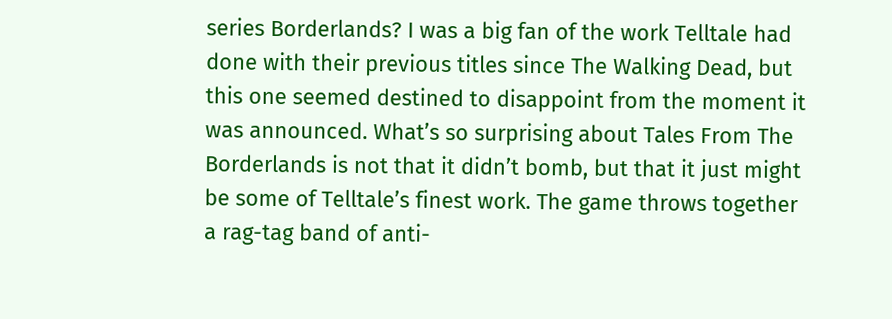series Borderlands? I was a big fan of the work Telltale had done with their previous titles since The Walking Dead, but this one seemed destined to disappoint from the moment it was announced. What’s so surprising about Tales From The Borderlands is not that it didn’t bomb, but that it just might be some of Telltale’s finest work. The game throws together a rag-tag band of anti-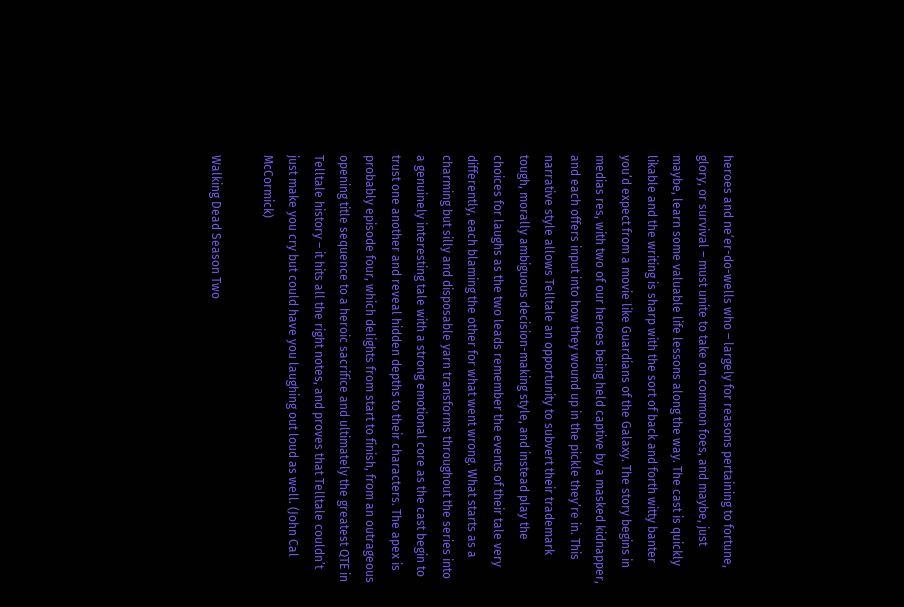heroes and ne’er-do-wells who – largely for reasons pertaining to fortune, glory, or survival – must unite to take on common foes, and maybe, just maybe, learn some valuable life lessons along the way. The cast is quickly likable and the writing is sharp with the sort of back and forth witty banter you’d expect from a movie like Guardians of the Galaxy. The story begins in medias res, with two of our heroes being held captive by a masked kidnapper, and each offers input into how they wound up in the pickle they’re in. This narrative style allows Telltale an opportunity to subvert their trademark tough, morally ambiguous decision-making style, and instead play the choices for laughs as the two leads remember the events of their tale very differently, each blaming the other for what went wrong. What starts as a charming but silly and disposable yarn transforms throughout the series into a genuinely interesting tale with a strong emotional core as the cast begin to trust one another and reveal hidden depths to their characters. The apex is probably episode four, which delights from start to finish, from an outrageous opening title sequence to a heroic sacrifice and ultimately the greatest QTE in Telltale history – it hits all the right notes, and proves that Telltale couldn’t just make you cry but could have you laughing out loud as well. (John Cal McCormick)

Walking Dead Season Two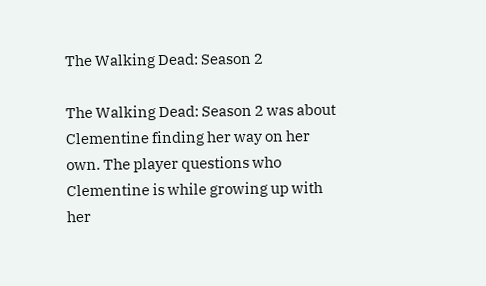The Walking Dead: Season 2

The Walking Dead: Season 2 was about Clementine finding her way on her own. The player questions who Clementine is while growing up with her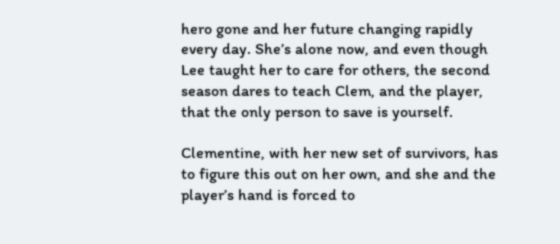hero gone and her future changing rapidly every day. She’s alone now, and even though Lee taught her to care for others, the second season dares to teach Clem, and the player, that the only person to save is yourself.

Clementine, with her new set of survivors, has to figure this out on her own, and she and the player’s hand is forced to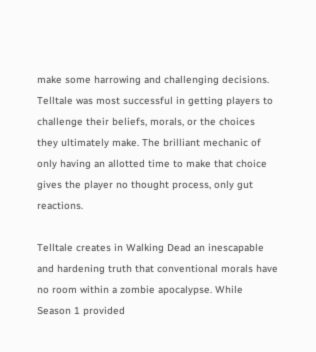make some harrowing and challenging decisions. Telltale was most successful in getting players to challenge their beliefs, morals, or the choices they ultimately make. The brilliant mechanic of only having an allotted time to make that choice gives the player no thought process, only gut reactions.

Telltale creates in Walking Dead an inescapable and hardening truth that conventional morals have no room within a zombie apocalypse. While Season 1 provided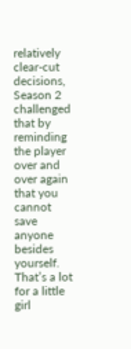relatively clear-cut decisions, Season 2 challenged that by reminding the player over and over again that you cannot save anyone besides yourself. That’s a lot for a little girl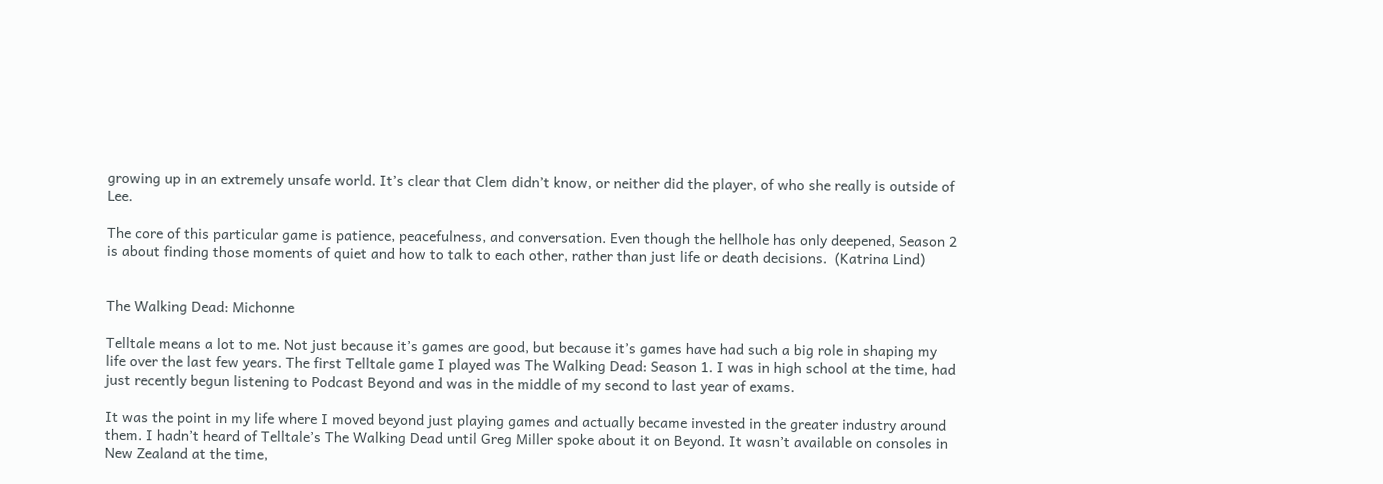growing up in an extremely unsafe world. It’s clear that Clem didn’t know, or neither did the player, of who she really is outside of Lee.

The core of this particular game is patience, peacefulness, and conversation. Even though the hellhole has only deepened, Season 2 is about finding those moments of quiet and how to talk to each other, rather than just life or death decisions.  (Katrina Lind)


The Walking Dead: Michonne

Telltale means a lot to me. Not just because it’s games are good, but because it’s games have had such a big role in shaping my life over the last few years. The first Telltale game I played was The Walking Dead: Season 1. I was in high school at the time, had just recently begun listening to Podcast Beyond and was in the middle of my second to last year of exams.

It was the point in my life where I moved beyond just playing games and actually became invested in the greater industry around them. I hadn’t heard of Telltale’s The Walking Dead until Greg Miller spoke about it on Beyond. It wasn’t available on consoles in New Zealand at the time,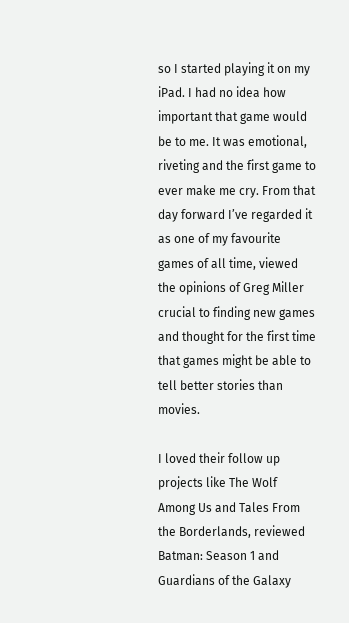so I started playing it on my iPad. I had no idea how important that game would be to me. It was emotional, riveting and the first game to ever make me cry. From that day forward I’ve regarded it as one of my favourite games of all time, viewed the opinions of Greg Miller crucial to finding new games and thought for the first time that games might be able to tell better stories than movies.

I loved their follow up projects like The Wolf Among Us and Tales From the Borderlands, reviewed Batman: Season 1 and Guardians of the Galaxy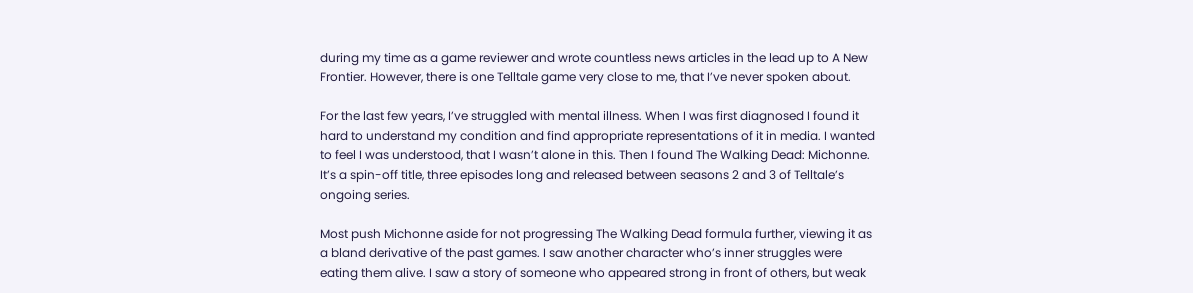during my time as a game reviewer and wrote countless news articles in the lead up to A New Frontier. However, there is one Telltale game very close to me, that I’ve never spoken about.

For the last few years, I’ve struggled with mental illness. When I was first diagnosed I found it hard to understand my condition and find appropriate representations of it in media. I wanted to feel I was understood, that I wasn’t alone in this. Then I found The Walking Dead: Michonne. It’s a spin-off title, three episodes long and released between seasons 2 and 3 of Telltale’s ongoing series.

Most push Michonne aside for not progressing The Walking Dead formula further, viewing it as a bland derivative of the past games. I saw another character who’s inner struggles were eating them alive. I saw a story of someone who appeared strong in front of others, but weak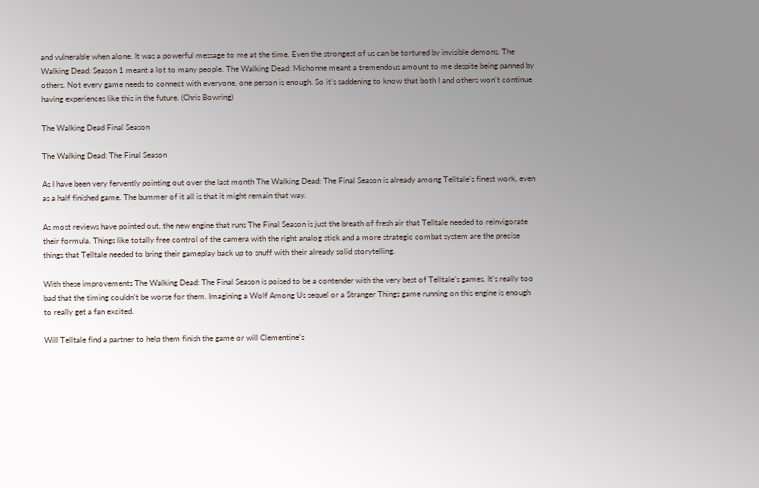and vulnerable when alone. It was a powerful message to me at the time. Even the strongest of us can be tortured by invisible demons. The Walking Dead: Season 1 meant a lot to many people. The Walking Dead: Michonne meant a tremendous amount to me despite being panned by others. Not every game needs to connect with everyone, one person is enough. So it’s saddening to know that both I and others won’t continue having experiences like this in the future. (Chris Bowring)

The Walking Dead Final Season

The Walking Dead: The Final Season

As I have been very fervently pointing out over the last month The Walking Dead: The Final Season is already among Telltale’s finest work, even as a half finished game. The bummer of it all is that it might remain that way.

As most reviews have pointed out, the new engine that runs The Final Season is just the breath of fresh air that Telltale needed to reinvigorate their formula. Things like totally free control of the camera with the right analog stick and a more strategic combat system are the precise things that Telltale needed to bring their gameplay back up to snuff with their already solid storytelling.

With these improvements The Walking Dead: The Final Season is poised to be a contender with the very best of Telltale’s games. It’s really too bad that the timing couldn’t be worse for them. Imagining a Wolf Among Us sequel or a Stranger Things game running on this engine is enough to really get a fan excited.

Will Telltale find a partner to help them finish the game or will Clementine’s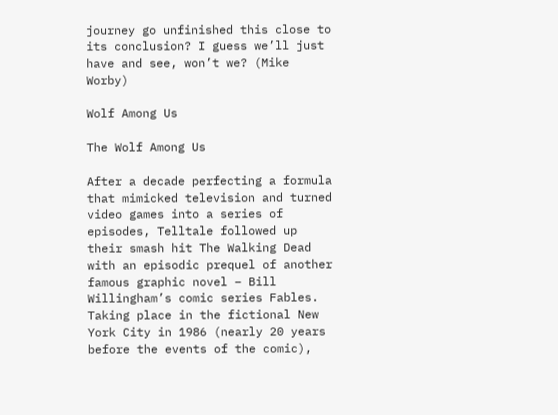journey go unfinished this close to its conclusion? I guess we’ll just have and see, won’t we? (Mike Worby)

Wolf Among Us

The Wolf Among Us

After a decade perfecting a formula that mimicked television and turned video games into a series of episodes, Telltale followed up their smash hit The Walking Dead with an episodic prequel of another famous graphic novel – Bill Willingham’s comic series Fables. Taking place in the fictional New York City in 1986 (nearly 20 years before the events of the comic),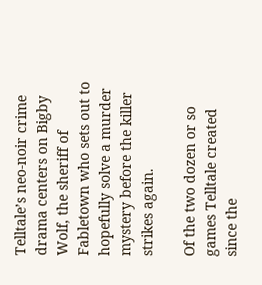Telltale’s neo-noir crime drama centers on Bigby Wolf, the sheriff of Fabletown who sets out to hopefully solve a murder mystery before the killer strikes again.

Of the two dozen or so games Telltale created since the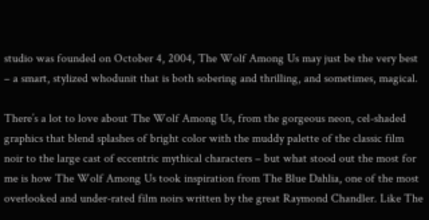studio was founded on October 4, 2004, The Wolf Among Us may just be the very best – a smart, stylized whodunit that is both sobering and thrilling, and sometimes, magical.

There’s a lot to love about The Wolf Among Us, from the gorgeous neon, cel-shaded graphics that blend splashes of bright color with the muddy palette of the classic film noir to the large cast of eccentric mythical characters – but what stood out the most for me is how The Wolf Among Us took inspiration from The Blue Dahlia, one of the most overlooked and under-rated film noirs written by the great Raymond Chandler. Like The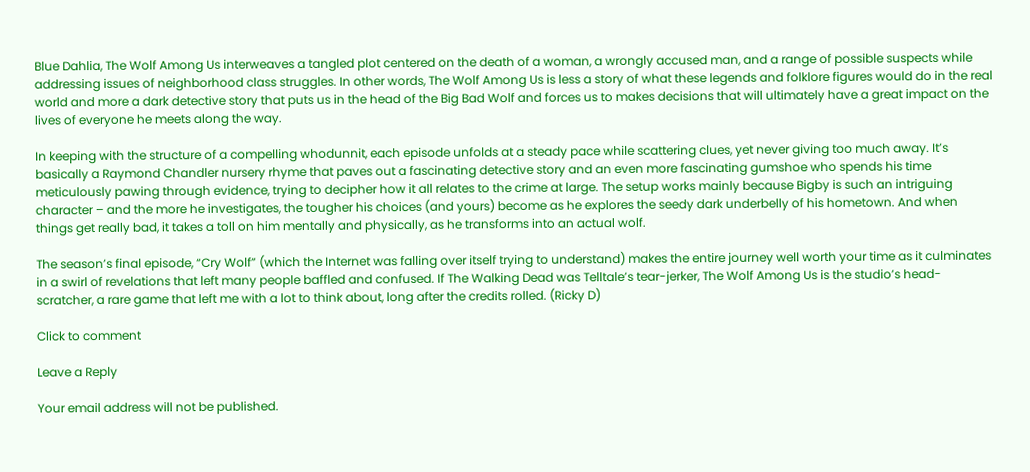Blue Dahlia, The Wolf Among Us interweaves a tangled plot centered on the death of a woman, a wrongly accused man, and a range of possible suspects while addressing issues of neighborhood class struggles. In other words, The Wolf Among Us is less a story of what these legends and folklore figures would do in the real world and more a dark detective story that puts us in the head of the Big Bad Wolf and forces us to makes decisions that will ultimately have a great impact on the lives of everyone he meets along the way.

In keeping with the structure of a compelling whodunnit, each episode unfolds at a steady pace while scattering clues, yet never giving too much away. It’s basically a Raymond Chandler nursery rhyme that paves out a fascinating detective story and an even more fascinating gumshoe who spends his time meticulously pawing through evidence, trying to decipher how it all relates to the crime at large. The setup works mainly because Bigby is such an intriguing character – and the more he investigates, the tougher his choices (and yours) become as he explores the seedy dark underbelly of his hometown. And when things get really bad, it takes a toll on him mentally and physically, as he transforms into an actual wolf.

The season’s final episode, “Cry Wolf” (which the Internet was falling over itself trying to understand) makes the entire journey well worth your time as it culminates in a swirl of revelations that left many people baffled and confused. If The Walking Dead was Telltale’s tear-jerker, The Wolf Among Us is the studio’s head-scratcher, a rare game that left me with a lot to think about, long after the credits rolled. (Ricky D)

Click to comment

Leave a Reply

Your email address will not be published.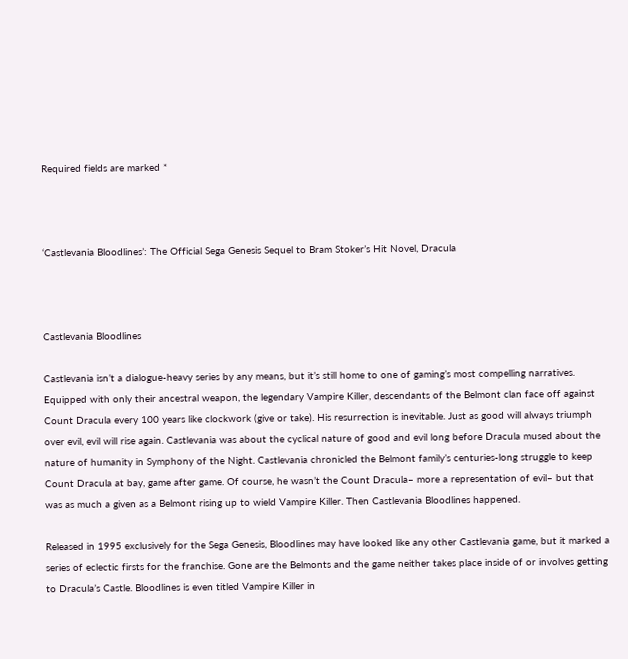Required fields are marked *



‘Castlevania Bloodlines’: The Official Sega Genesis Sequel to Bram Stoker’s Hit Novel, Dracula



Castlevania Bloodlines

Castlevania isn’t a dialogue-heavy series by any means, but it’s still home to one of gaming’s most compelling narratives. Equipped with only their ancestral weapon, the legendary Vampire Killer, descendants of the Belmont clan face off against Count Dracula every 100 years like clockwork (give or take). His resurrection is inevitable. Just as good will always triumph over evil, evil will rise again. Castlevania was about the cyclical nature of good and evil long before Dracula mused about the nature of humanity in Symphony of the Night. Castlevania chronicled the Belmont family’s centuries-long struggle to keep Count Dracula at bay, game after game. Of course, he wasn’t the Count Dracula– more a representation of evil– but that was as much a given as a Belmont rising up to wield Vampire Killer. Then Castlevania Bloodlines happened.

Released in 1995 exclusively for the Sega Genesis, Bloodlines may have looked like any other Castlevania game, but it marked a series of eclectic firsts for the franchise. Gone are the Belmonts and the game neither takes place inside of or involves getting to Dracula’s Castle. Bloodlines is even titled Vampire Killer in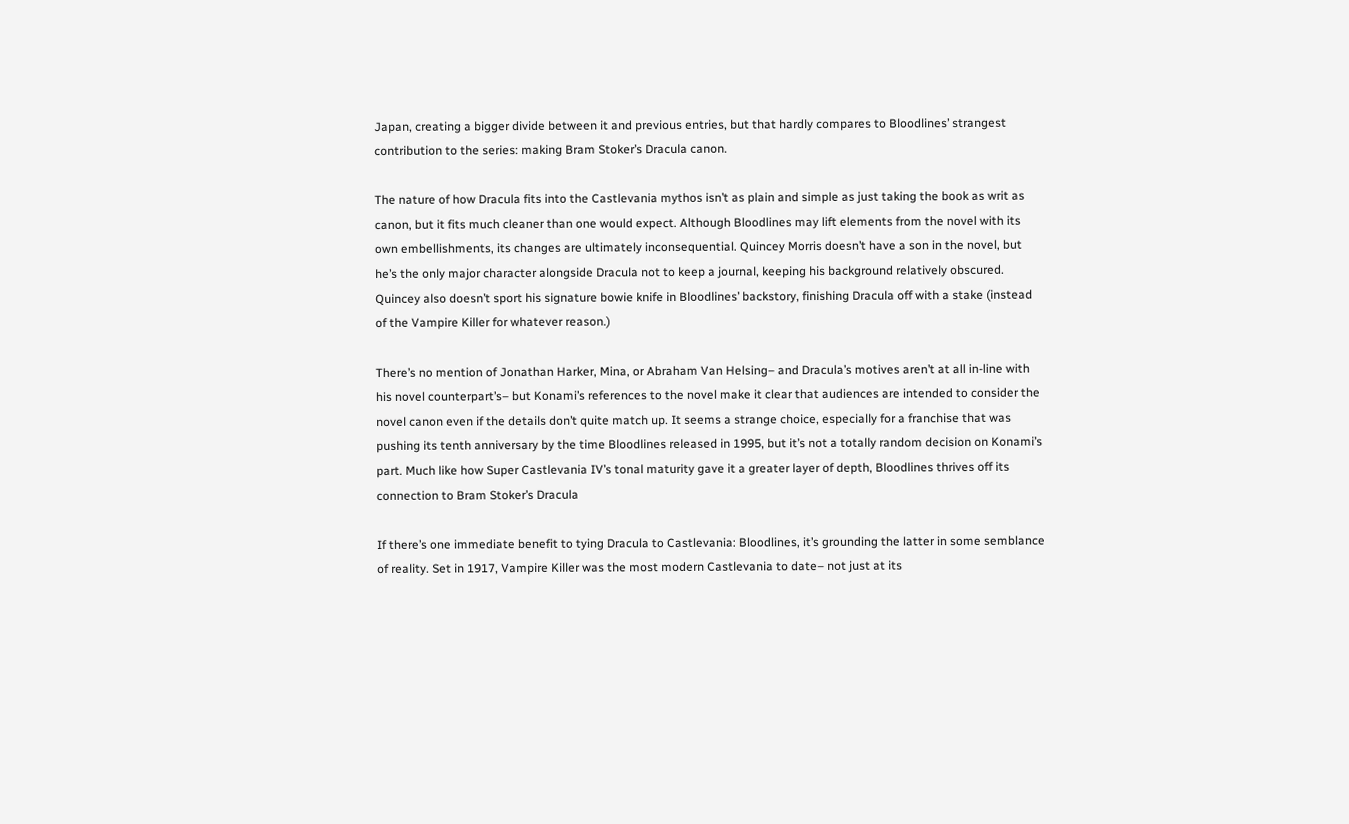Japan, creating a bigger divide between it and previous entries, but that hardly compares to Bloodlines’ strangest contribution to the series: making Bram Stoker’s Dracula canon.

The nature of how Dracula fits into the Castlevania mythos isn’t as plain and simple as just taking the book as writ as canon, but it fits much cleaner than one would expect. Although Bloodlines may lift elements from the novel with its own embellishments, its changes are ultimately inconsequential. Quincey Morris doesn’t have a son in the novel, but he’s the only major character alongside Dracula not to keep a journal, keeping his background relatively obscured. Quincey also doesn’t sport his signature bowie knife in Bloodlines’ backstory, finishing Dracula off with a stake (instead of the Vampire Killer for whatever reason.)

There’s no mention of Jonathan Harker, Mina, or Abraham Van Helsing– and Dracula’s motives aren’t at all in-line with his novel counterpart’s– but Konami’s references to the novel make it clear that audiences are intended to consider the novel canon even if the details don’t quite match up. It seems a strange choice, especially for a franchise that was pushing its tenth anniversary by the time Bloodlines released in 1995, but it’s not a totally random decision on Konami’s part. Much like how Super Castlevania IV’s tonal maturity gave it a greater layer of depth, Bloodlines thrives off its connection to Bram Stoker’s Dracula

If there’s one immediate benefit to tying Dracula to Castlevania: Bloodlines, it’s grounding the latter in some semblance of reality. Set in 1917, Vampire Killer was the most modern Castlevania to date– not just at its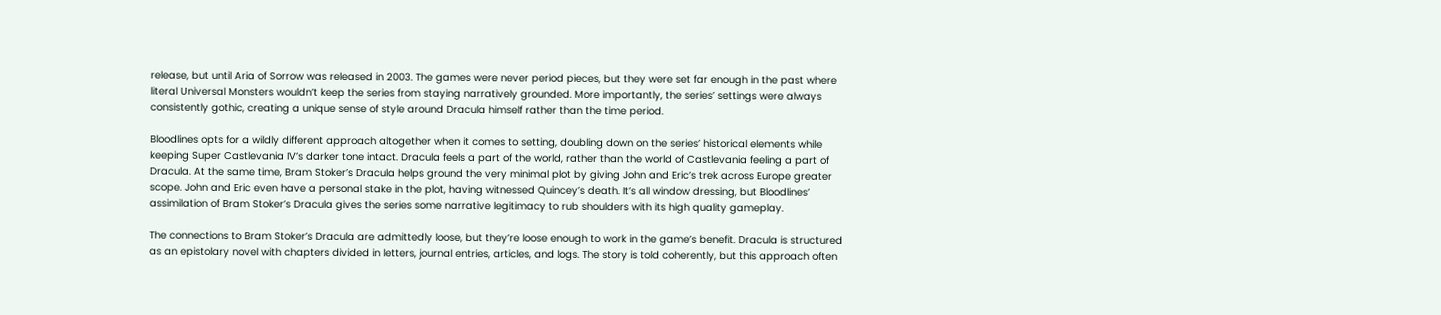release, but until Aria of Sorrow was released in 2003. The games were never period pieces, but they were set far enough in the past where literal Universal Monsters wouldn’t keep the series from staying narratively grounded. More importantly, the series’ settings were always consistently gothic, creating a unique sense of style around Dracula himself rather than the time period.

Bloodlines opts for a wildly different approach altogether when it comes to setting, doubling down on the series’ historical elements while keeping Super Castlevania IV’s darker tone intact. Dracula feels a part of the world, rather than the world of Castlevania feeling a part of Dracula. At the same time, Bram Stoker’s Dracula helps ground the very minimal plot by giving John and Eric’s trek across Europe greater scope. John and Eric even have a personal stake in the plot, having witnessed Quincey’s death. It’s all window dressing, but Bloodlines’ assimilation of Bram Stoker’s Dracula gives the series some narrative legitimacy to rub shoulders with its high quality gameplay.

The connections to Bram Stoker’s Dracula are admittedly loose, but they’re loose enough to work in the game’s benefit. Dracula is structured as an epistolary novel with chapters divided in letters, journal entries, articles, and logs. The story is told coherently, but this approach often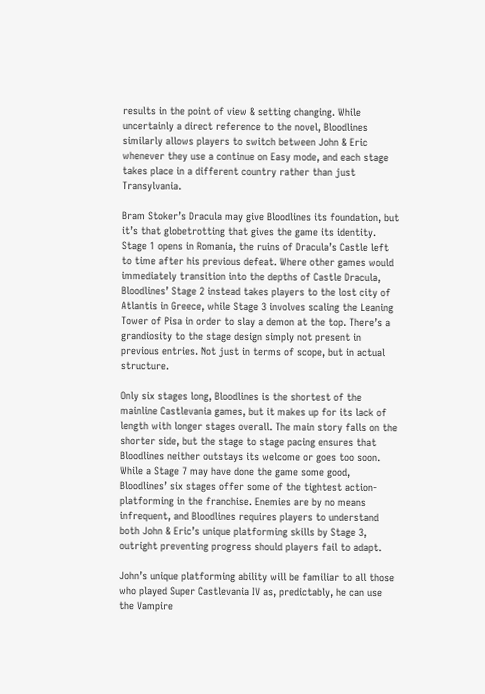results in the point of view & setting changing. While uncertainly a direct reference to the novel, Bloodlines similarly allows players to switch between John & Eric whenever they use a continue on Easy mode, and each stage takes place in a different country rather than just Transylvania.

Bram Stoker’s Dracula may give Bloodlines its foundation, but it’s that globetrotting that gives the game its identity. Stage 1 opens in Romania, the ruins of Dracula’s Castle left to time after his previous defeat. Where other games would immediately transition into the depths of Castle Dracula, Bloodlines’ Stage 2 instead takes players to the lost city of Atlantis in Greece, while Stage 3 involves scaling the Leaning Tower of Pisa in order to slay a demon at the top. There’s a grandiosity to the stage design simply not present in previous entries. Not just in terms of scope, but in actual structure.

Only six stages long, Bloodlines is the shortest of the mainline Castlevania games, but it makes up for its lack of length with longer stages overall. The main story falls on the shorter side, but the stage to stage pacing ensures that Bloodlines neither outstays its welcome or goes too soon. While a Stage 7 may have done the game some good, Bloodlines’ six stages offer some of the tightest action-platforming in the franchise. Enemies are by no means infrequent, and Bloodlines requires players to understand both John & Eric’s unique platforming skills by Stage 3, outright preventing progress should players fail to adapt.

John’s unique platforming ability will be familiar to all those who played Super Castlevania IV as, predictably, he can use the Vampire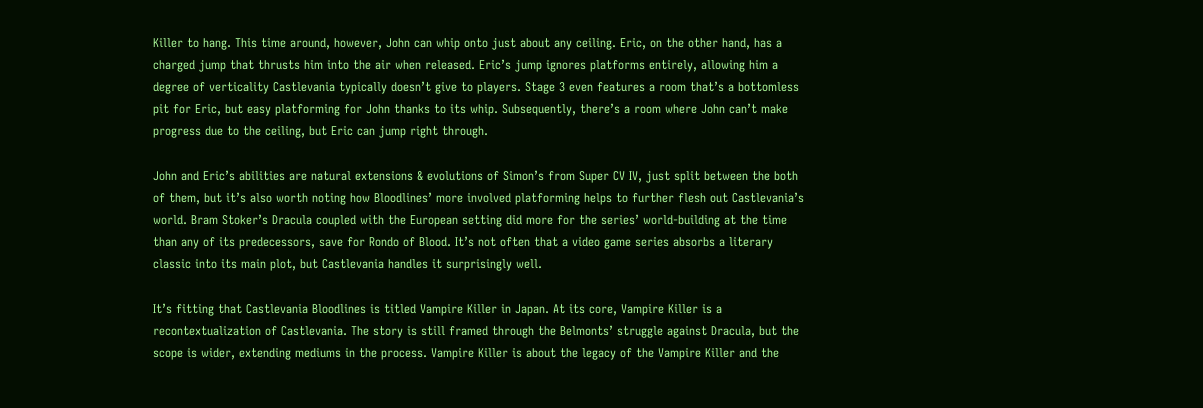Killer to hang. This time around, however, John can whip onto just about any ceiling. Eric, on the other hand, has a charged jump that thrusts him into the air when released. Eric’s jump ignores platforms entirely, allowing him a degree of verticality Castlevania typically doesn’t give to players. Stage 3 even features a room that’s a bottomless pit for Eric, but easy platforming for John thanks to its whip. Subsequently, there’s a room where John can’t make progress due to the ceiling, but Eric can jump right through.

John and Eric’s abilities are natural extensions & evolutions of Simon’s from Super CV IV, just split between the both of them, but it’s also worth noting how Bloodlines’ more involved platforming helps to further flesh out Castlevania’s world. Bram Stoker’s Dracula coupled with the European setting did more for the series’ world-building at the time than any of its predecessors, save for Rondo of Blood. It’s not often that a video game series absorbs a literary classic into its main plot, but Castlevania handles it surprisingly well.

It’s fitting that Castlevania Bloodlines is titled Vampire Killer in Japan. At its core, Vampire Killer is a recontextualization of Castlevania. The story is still framed through the Belmonts’ struggle against Dracula, but the scope is wider, extending mediums in the process. Vampire Killer is about the legacy of the Vampire Killer and the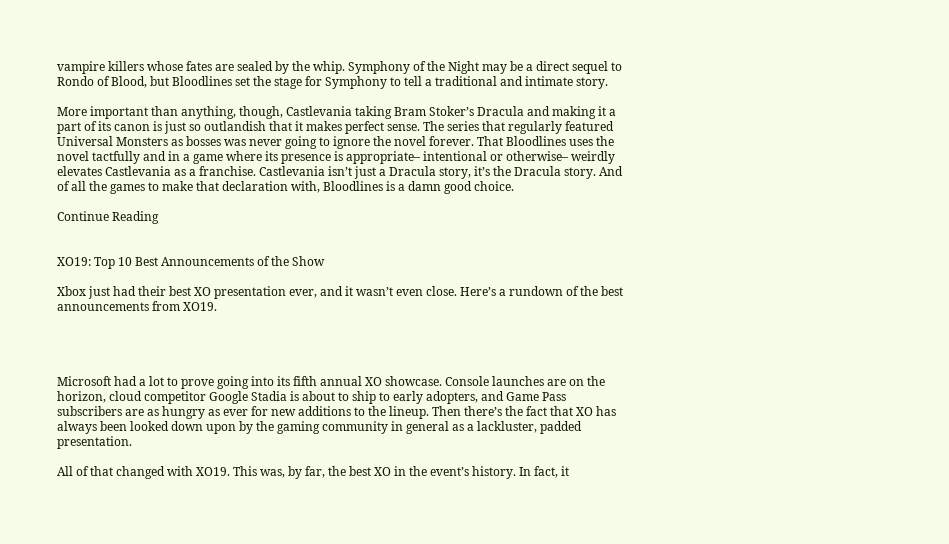vampire killers whose fates are sealed by the whip. Symphony of the Night may be a direct sequel to Rondo of Blood, but Bloodlines set the stage for Symphony to tell a traditional and intimate story.

More important than anything, though, Castlevania taking Bram Stoker’s Dracula and making it a part of its canon is just so outlandish that it makes perfect sense. The series that regularly featured Universal Monsters as bosses was never going to ignore the novel forever. That Bloodlines uses the novel tactfully and in a game where its presence is appropriate– intentional or otherwise– weirdly elevates Castlevania as a franchise. Castlevania isn’t just a Dracula story, it’s the Dracula story. And of all the games to make that declaration with, Bloodlines is a damn good choice.

Continue Reading


XO19: Top 10 Best Announcements of the Show

Xbox just had their best XO presentation ever, and it wasn’t even close. Here’s a rundown of the best announcements from XO19.




Microsoft had a lot to prove going into its fifth annual XO showcase. Console launches are on the horizon, cloud competitor Google Stadia is about to ship to early adopters, and Game Pass subscribers are as hungry as ever for new additions to the lineup. Then there’s the fact that XO has always been looked down upon by the gaming community in general as a lackluster, padded presentation.

All of that changed with XO19. This was, by far, the best XO in the event’s history. In fact, it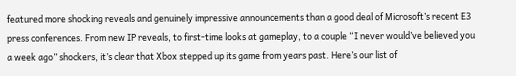featured more shocking reveals and genuinely impressive announcements than a good deal of Microsoft’s recent E3 press conferences. From new IP reveals, to first-time looks at gameplay, to a couple “I never would’ve believed you a week ago” shockers, it’s clear that Xbox stepped up its game from years past. Here’s our list of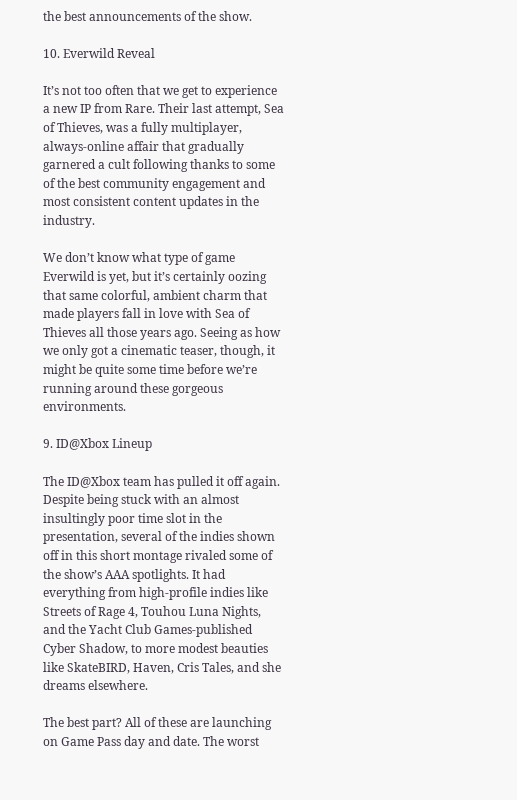the best announcements of the show.

10. Everwild Reveal

It’s not too often that we get to experience a new IP from Rare. Their last attempt, Sea of Thieves, was a fully multiplayer, always-online affair that gradually garnered a cult following thanks to some of the best community engagement and most consistent content updates in the industry.

We don’t know what type of game Everwild is yet, but it’s certainly oozing that same colorful, ambient charm that made players fall in love with Sea of Thieves all those years ago. Seeing as how we only got a cinematic teaser, though, it might be quite some time before we’re running around these gorgeous environments.

9. ID@Xbox Lineup

The ID@Xbox team has pulled it off again. Despite being stuck with an almost insultingly poor time slot in the presentation, several of the indies shown off in this short montage rivaled some of the show’s AAA spotlights. It had everything from high-profile indies like Streets of Rage 4, Touhou Luna Nights, and the Yacht Club Games-published Cyber Shadow, to more modest beauties like SkateBIRD, Haven, Cris Tales, and she dreams elsewhere.

The best part? All of these are launching on Game Pass day and date. The worst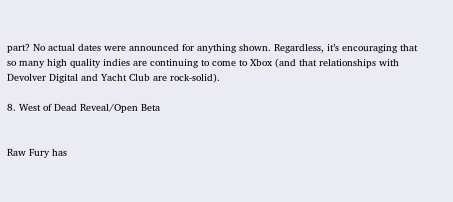part? No actual dates were announced for anything shown. Regardless, it’s encouraging that so many high quality indies are continuing to come to Xbox (and that relationships with Devolver Digital and Yacht Club are rock-solid).

8. West of Dead Reveal/Open Beta


Raw Fury has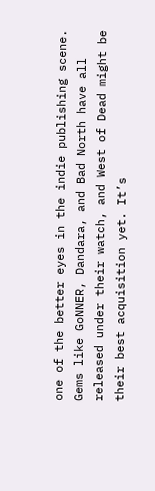one of the better eyes in the indie publishing scene. Gems like GoNNER, Dandara, and Bad North have all released under their watch, and West of Dead might be their best acquisition yet. It’s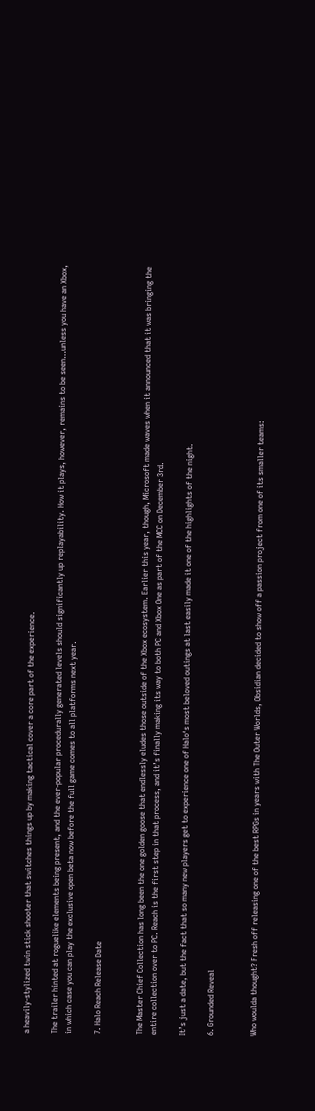a heavily-stylized twin stick shooter that switches things up by making tactical cover a core part of the experience.

The trailer hinted at roguelike elements being present, and the ever-popular procedurally generated levels should significantly up replayability. How it plays, however, remains to be seen…unless you have an Xbox, in which case you can play the exclusive open beta now before the full game comes to all platforms next year.

7. Halo Reach Release Date


The Master Chief Collection has long been the one golden goose that endlessly eludes those outside of the Xbox ecosystem. Earlier this year, though, Microsoft made waves when it announced that it was bringing the entire collection over to PC. Reach is the first step in that process, and it’s finally making its way to both PC and Xbox One as part of the MCC on December 3rd.

It’s just a date, but the fact that so many new players get to experience one of Halo‘s most beloved outings at last easily made it one of the highlights of the night.

6. Grounded Reveal


Who woulda thought? Fresh off releasing one of the best RPGs in years with The Outer Worlds, Obsidian decided to show off a passion project from one of its smaller teams: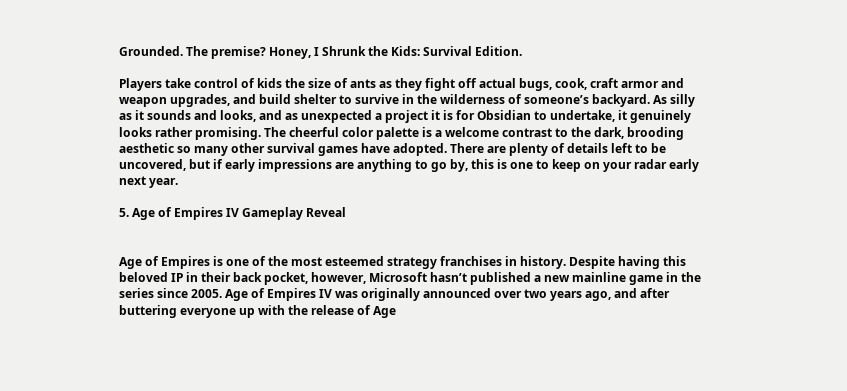Grounded. The premise? Honey, I Shrunk the Kids: Survival Edition.

Players take control of kids the size of ants as they fight off actual bugs, cook, craft armor and weapon upgrades, and build shelter to survive in the wilderness of someone’s backyard. As silly as it sounds and looks, and as unexpected a project it is for Obsidian to undertake, it genuinely looks rather promising. The cheerful color palette is a welcome contrast to the dark, brooding aesthetic so many other survival games have adopted. There are plenty of details left to be uncovered, but if early impressions are anything to go by, this is one to keep on your radar early next year.

5. Age of Empires IV Gameplay Reveal


Age of Empires is one of the most esteemed strategy franchises in history. Despite having this beloved IP in their back pocket, however, Microsoft hasn’t published a new mainline game in the series since 2005. Age of Empires IV was originally announced over two years ago, and after buttering everyone up with the release of Age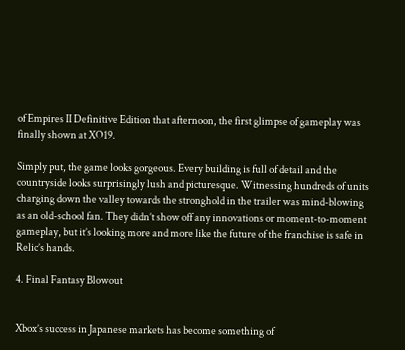of Empires II Definitive Edition that afternoon, the first glimpse of gameplay was finally shown at XO19.

Simply put, the game looks gorgeous. Every building is full of detail and the countryside looks surprisingly lush and picturesque. Witnessing hundreds of units charging down the valley towards the stronghold in the trailer was mind-blowing as an old-school fan. They didn’t show off any innovations or moment-to-moment gameplay, but it’s looking more and more like the future of the franchise is safe in Relic’s hands.

4. Final Fantasy Blowout


Xbox’s success in Japanese markets has become something of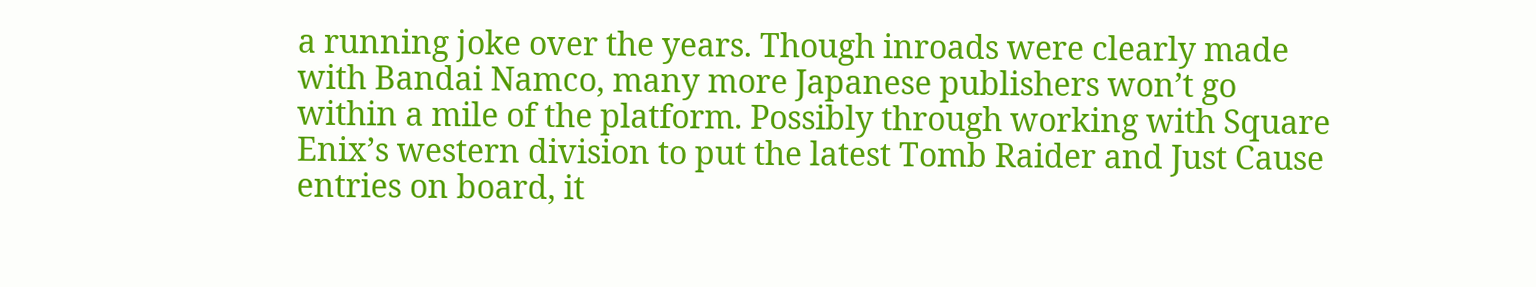a running joke over the years. Though inroads were clearly made with Bandai Namco, many more Japanese publishers won’t go within a mile of the platform. Possibly through working with Square Enix’s western division to put the latest Tomb Raider and Just Cause entries on board, it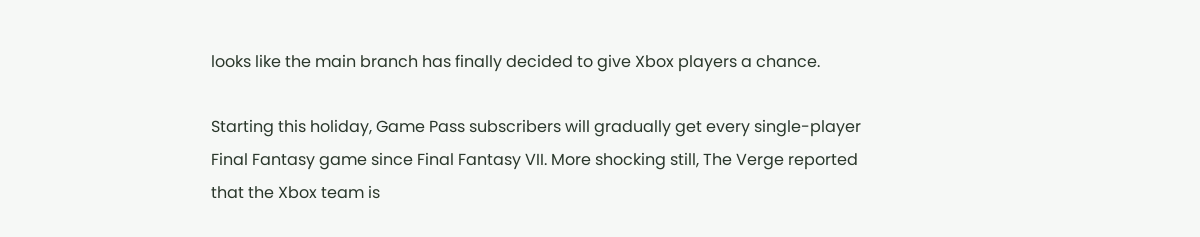looks like the main branch has finally decided to give Xbox players a chance.

Starting this holiday, Game Pass subscribers will gradually get every single-player Final Fantasy game since Final Fantasy VII. More shocking still, The Verge reported that the Xbox team is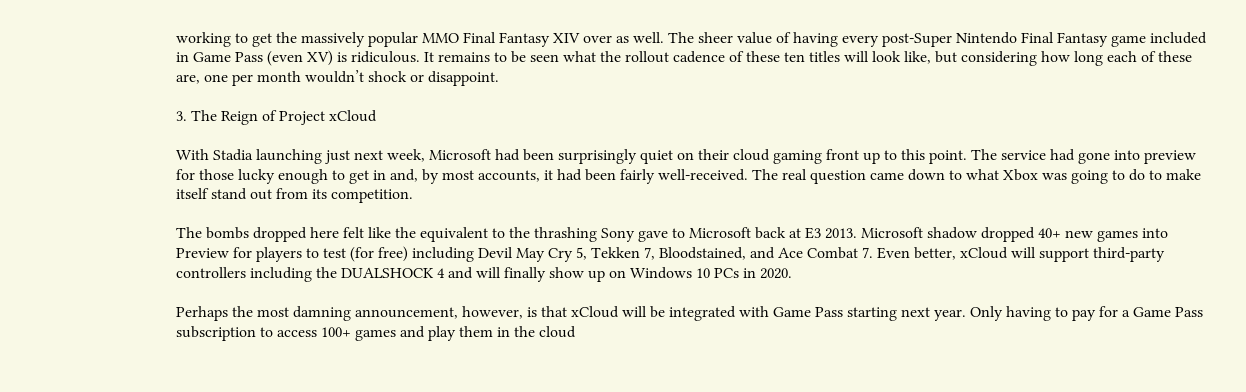working to get the massively popular MMO Final Fantasy XIV over as well. The sheer value of having every post-Super Nintendo Final Fantasy game included in Game Pass (even XV) is ridiculous. It remains to be seen what the rollout cadence of these ten titles will look like, but considering how long each of these are, one per month wouldn’t shock or disappoint.

3. The Reign of Project xCloud

With Stadia launching just next week, Microsoft had been surprisingly quiet on their cloud gaming front up to this point. The service had gone into preview for those lucky enough to get in and, by most accounts, it had been fairly well-received. The real question came down to what Xbox was going to do to make itself stand out from its competition.

The bombs dropped here felt like the equivalent to the thrashing Sony gave to Microsoft back at E3 2013. Microsoft shadow dropped 40+ new games into Preview for players to test (for free) including Devil May Cry 5, Tekken 7, Bloodstained, and Ace Combat 7. Even better, xCloud will support third-party controllers including the DUALSHOCK 4 and will finally show up on Windows 10 PCs in 2020.

Perhaps the most damning announcement, however, is that xCloud will be integrated with Game Pass starting next year. Only having to pay for a Game Pass subscription to access 100+ games and play them in the cloud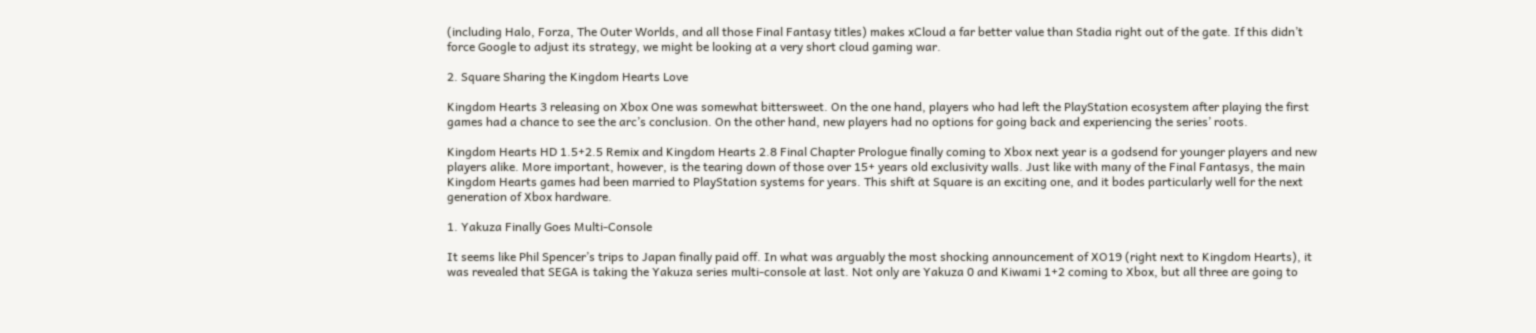(including Halo, Forza, The Outer Worlds, and all those Final Fantasy titles) makes xCloud a far better value than Stadia right out of the gate. If this didn’t force Google to adjust its strategy, we might be looking at a very short cloud gaming war.

2. Square Sharing the Kingdom Hearts Love

Kingdom Hearts 3 releasing on Xbox One was somewhat bittersweet. On the one hand, players who had left the PlayStation ecosystem after playing the first games had a chance to see the arc’s conclusion. On the other hand, new players had no options for going back and experiencing the series’ roots.

Kingdom Hearts HD 1.5+2.5 Remix and Kingdom Hearts 2.8 Final Chapter Prologue finally coming to Xbox next year is a godsend for younger players and new players alike. More important, however, is the tearing down of those over 15+ years old exclusivity walls. Just like with many of the Final Fantasys, the main Kingdom Hearts games had been married to PlayStation systems for years. This shift at Square is an exciting one, and it bodes particularly well for the next generation of Xbox hardware.

1. Yakuza Finally Goes Multi-Console

It seems like Phil Spencer’s trips to Japan finally paid off. In what was arguably the most shocking announcement of XO19 (right next to Kingdom Hearts), it was revealed that SEGA is taking the Yakuza series multi-console at last. Not only are Yakuza 0 and Kiwami 1+2 coming to Xbox, but all three are going to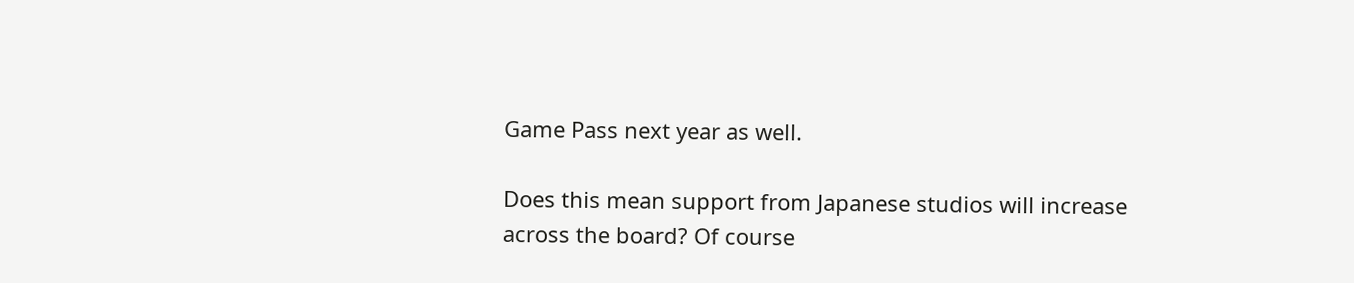Game Pass next year as well.

Does this mean support from Japanese studios will increase across the board? Of course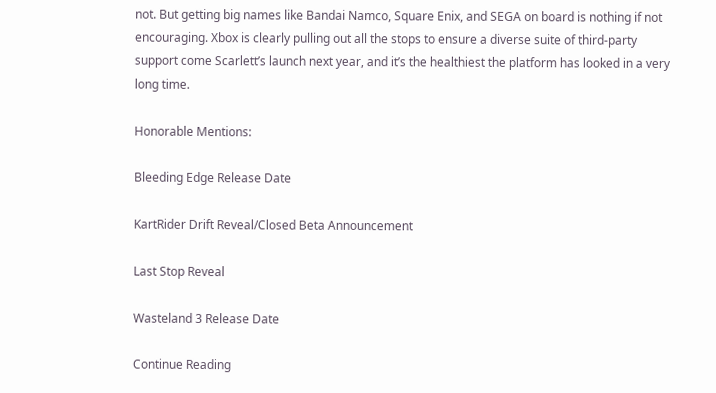not. But getting big names like Bandai Namco, Square Enix, and SEGA on board is nothing if not encouraging. Xbox is clearly pulling out all the stops to ensure a diverse suite of third-party support come Scarlett’s launch next year, and it’s the healthiest the platform has looked in a very long time.

Honorable Mentions:

Bleeding Edge Release Date

KartRider Drift Reveal/Closed Beta Announcement

Last Stop Reveal

Wasteland 3 Release Date

Continue Reading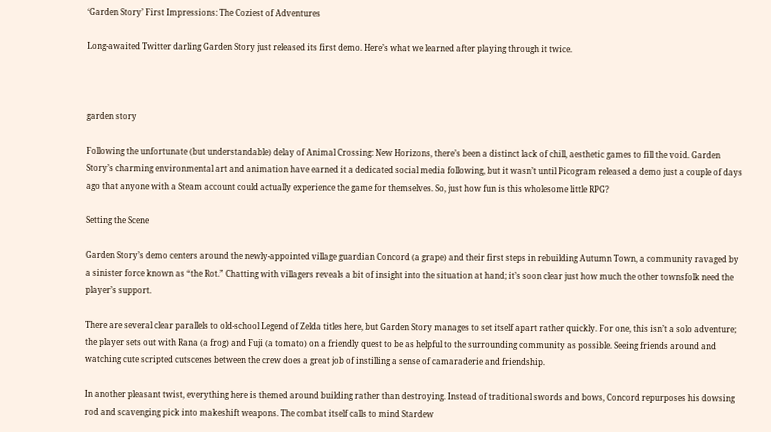‘Garden Story’ First Impressions: The Coziest of Adventures

Long-awaited Twitter darling Garden Story just released its first demo. Here’s what we learned after playing through it twice.



garden story

Following the unfortunate (but understandable) delay of Animal Crossing: New Horizons, there’s been a distinct lack of chill, aesthetic games to fill the void. Garden Story’s charming environmental art and animation have earned it a dedicated social media following, but it wasn’t until Picogram released a demo just a couple of days ago that anyone with a Steam account could actually experience the game for themselves. So, just how fun is this wholesome little RPG?

Setting the Scene

Garden Story’s demo centers around the newly-appointed village guardian Concord (a grape) and their first steps in rebuilding Autumn Town, a community ravaged by a sinister force known as “the Rot.” Chatting with villagers reveals a bit of insight into the situation at hand; it’s soon clear just how much the other townsfolk need the player’s support.

There are several clear parallels to old-school Legend of Zelda titles here, but Garden Story manages to set itself apart rather quickly. For one, this isn’t a solo adventure; the player sets out with Rana (a frog) and Fuji (a tomato) on a friendly quest to be as helpful to the surrounding community as possible. Seeing friends around and watching cute scripted cutscenes between the crew does a great job of instilling a sense of camaraderie and friendship.

In another pleasant twist, everything here is themed around building rather than destroying. Instead of traditional swords and bows, Concord repurposes his dowsing rod and scavenging pick into makeshift weapons. The combat itself calls to mind Stardew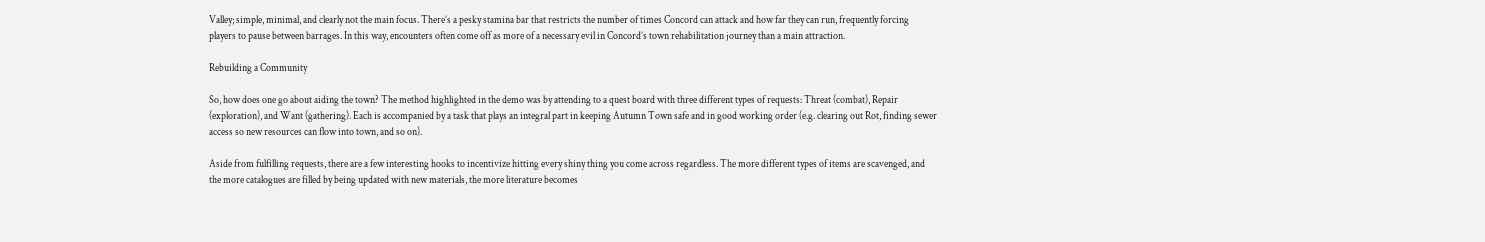Valley; simple, minimal, and clearly not the main focus. There’s a pesky stamina bar that restricts the number of times Concord can attack and how far they can run, frequently forcing players to pause between barrages. In this way, encounters often come off as more of a necessary evil in Concord’s town rehabilitation journey than a main attraction.

Rebuilding a Community

So, how does one go about aiding the town? The method highlighted in the demo was by attending to a quest board with three different types of requests: Threat (combat), Repair (exploration), and Want (gathering). Each is accompanied by a task that plays an integral part in keeping Autumn Town safe and in good working order (e.g. clearing out Rot, finding sewer access so new resources can flow into town, and so on).

Aside from fulfilling requests, there are a few interesting hooks to incentivize hitting every shiny thing you come across regardless. The more different types of items are scavenged, and the more catalogues are filled by being updated with new materials, the more literature becomes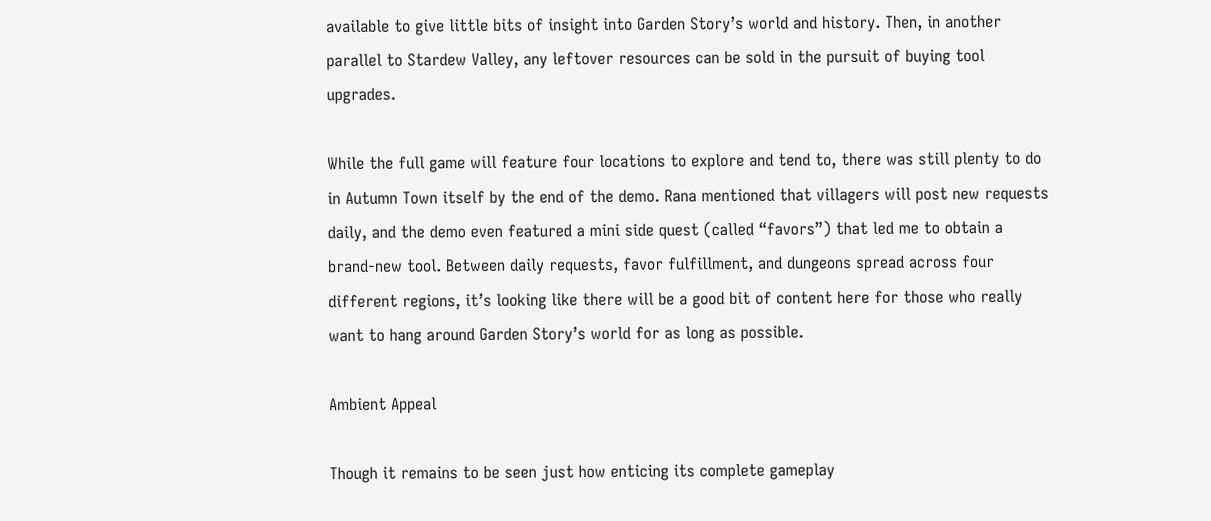available to give little bits of insight into Garden Story’s world and history. Then, in another parallel to Stardew Valley, any leftover resources can be sold in the pursuit of buying tool upgrades.

While the full game will feature four locations to explore and tend to, there was still plenty to do in Autumn Town itself by the end of the demo. Rana mentioned that villagers will post new requests daily, and the demo even featured a mini side quest (called “favors”) that led me to obtain a brand-new tool. Between daily requests, favor fulfillment, and dungeons spread across four different regions, it’s looking like there will be a good bit of content here for those who really want to hang around Garden Story’s world for as long as possible.

Ambient Appeal

Though it remains to be seen just how enticing its complete gameplay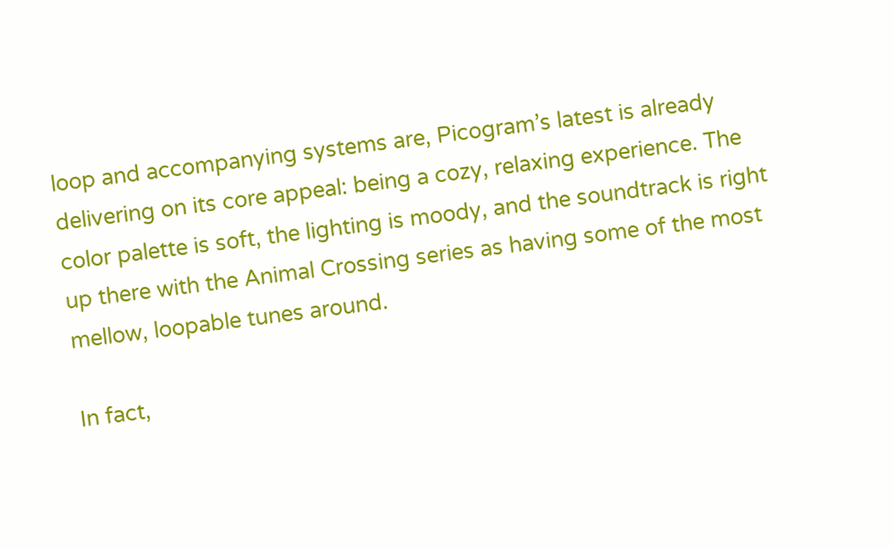loop and accompanying systems are, Picogram’s latest is already delivering on its core appeal: being a cozy, relaxing experience. The color palette is soft, the lighting is moody, and the soundtrack is right up there with the Animal Crossing series as having some of the most mellow, loopable tunes around.

In fact,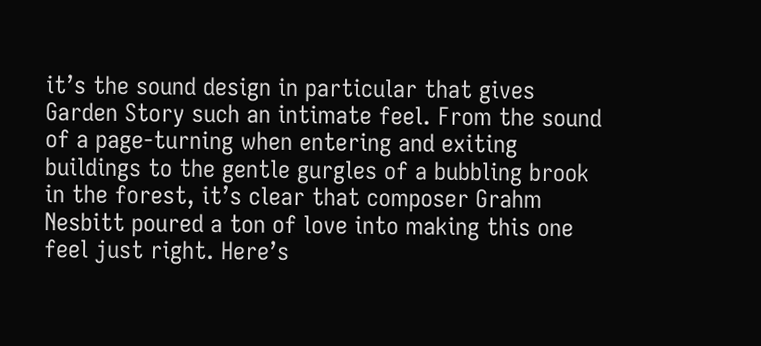it’s the sound design in particular that gives Garden Story such an intimate feel. From the sound of a page-turning when entering and exiting buildings to the gentle gurgles of a bubbling brook in the forest, it’s clear that composer Grahm Nesbitt poured a ton of love into making this one feel just right. Here’s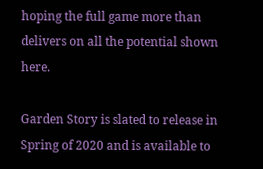hoping the full game more than delivers on all the potential shown here.

Garden Story is slated to release in Spring of 2020 and is available to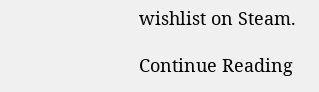wishlist on Steam.

Continue Reading